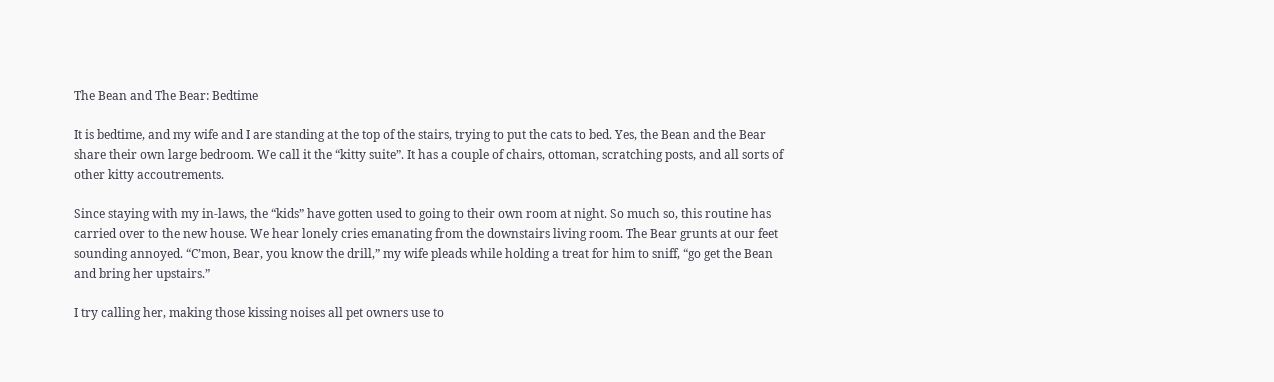The Bean and The Bear: Bedtime

It is bedtime, and my wife and I are standing at the top of the stairs, trying to put the cats to bed. Yes, the Bean and the Bear share their own large bedroom. We call it the “kitty suite”. It has a couple of chairs, ottoman, scratching posts, and all sorts of other kitty accoutrements.

Since staying with my in-laws, the “kids” have gotten used to going to their own room at night. So much so, this routine has carried over to the new house. We hear lonely cries emanating from the downstairs living room. The Bear grunts at our feet sounding annoyed. “C’mon, Bear, you know the drill,” my wife pleads while holding a treat for him to sniff, “go get the Bean and bring her upstairs.”

I try calling her, making those kissing noises all pet owners use to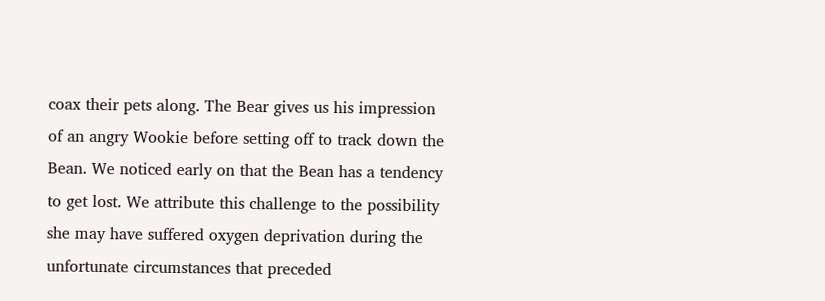coax their pets along. The Bear gives us his impression of an angry Wookie before setting off to track down the Bean. We noticed early on that the Bean has a tendency to get lost. We attribute this challenge to the possibility she may have suffered oxygen deprivation during the unfortunate circumstances that preceded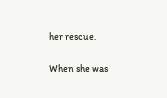her rescue.

When she was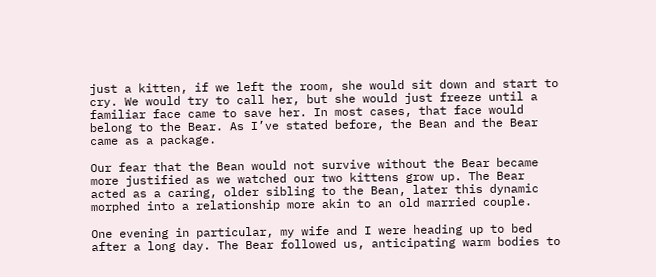just a kitten, if we left the room, she would sit down and start to cry. We would try to call her, but she would just freeze until a familiar face came to save her. In most cases, that face would belong to the Bear. As I’ve stated before, the Bean and the Bear came as a package.

Our fear that the Bean would not survive without the Bear became more justified as we watched our two kittens grow up. The Bear acted as a caring, older sibling to the Bean, later this dynamic morphed into a relationship more akin to an old married couple.

One evening in particular, my wife and I were heading up to bed after a long day. The Bear followed us, anticipating warm bodies to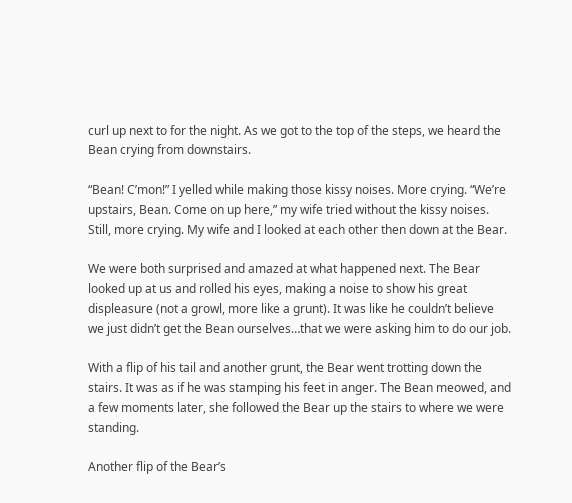curl up next to for the night. As we got to the top of the steps, we heard the Bean crying from downstairs.

“Bean! C’mon!” I yelled while making those kissy noises. More crying. “We’re upstairs, Bean. Come on up here,” my wife tried without the kissy noises. Still, more crying. My wife and I looked at each other then down at the Bear.

We were both surprised and amazed at what happened next. The Bear looked up at us and rolled his eyes, making a noise to show his great displeasure (not a growl, more like a grunt). It was like he couldn’t believe we just didn’t get the Bean ourselves…that we were asking him to do our job.

With a flip of his tail and another grunt, the Bear went trotting down the stairs. It was as if he was stamping his feet in anger. The Bean meowed, and a few moments later, she followed the Bear up the stairs to where we were standing.

Another flip of the Bear’s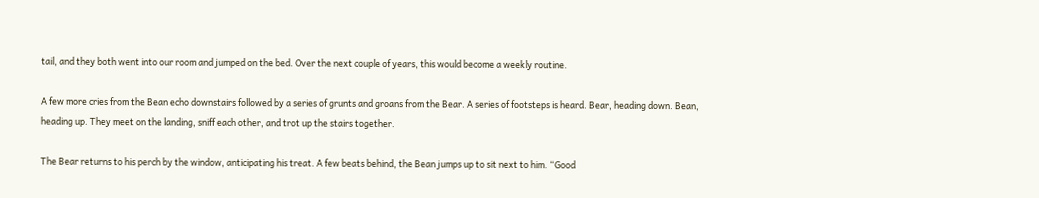tail, and they both went into our room and jumped on the bed. Over the next couple of years, this would become a weekly routine.

A few more cries from the Bean echo downstairs followed by a series of grunts and groans from the Bear. A series of footsteps is heard. Bear, heading down. Bean, heading up. They meet on the landing, sniff each other, and trot up the stairs together.

The Bear returns to his perch by the window, anticipating his treat. A few beats behind, the Bean jumps up to sit next to him. “Good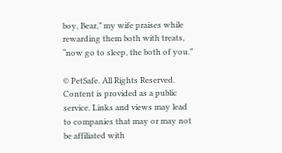boy, Bear,” my wife praises while rewarding them both with treats, “now go to sleep, the both of you.”

© PetSafe. All Rights Reserved. Content is provided as a public service. Links and views may lead to companies that may or may not be affiliated with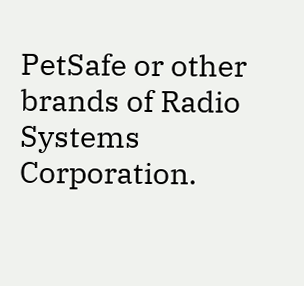PetSafe or other brands of Radio Systems Corporation.